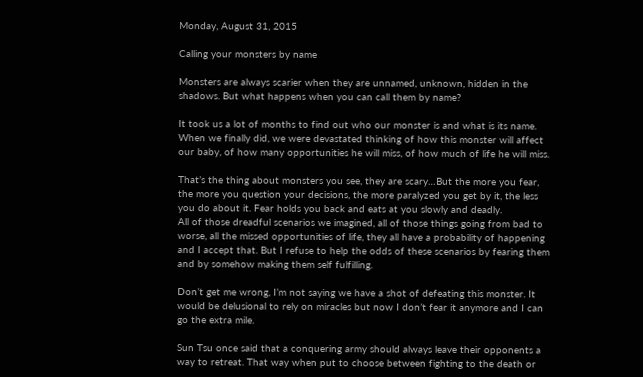Monday, August 31, 2015

Calling your monsters by name

Monsters are always scarier when they are unnamed, unknown, hidden in the shadows. But what happens when you can call them by name?

It took us a lot of months to find out who our monster is and what is its name. When we finally did, we were devastated thinking of how this monster will affect our baby, of how many opportunities he will miss, of how much of life he will miss.

That’s the thing about monsters you see, they are scary…But the more you fear, the more you question your decisions, the more paralyzed you get by it, the less you do about it. Fear holds you back and eats at you slowly and deadly.
All of those dreadful scenarios we imagined, all of those things going from bad to worse, all the missed opportunities of life, they all have a probability of happening and I accept that. But I refuse to help the odds of these scenarios by fearing them and by somehow making them self fulfilling.

Don’t get me wrong, I’m not saying we have a shot of defeating this monster. It would be delusional to rely on miracles but now I don’t fear it anymore and I can go the extra mile.

Sun Tsu once said that a conquering army should always leave their opponents a way to retreat. That way when put to choose between fighting to the death or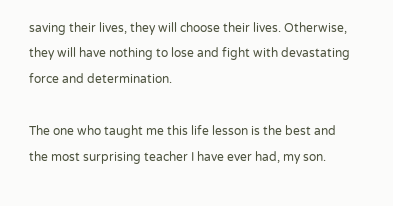saving their lives, they will choose their lives. Otherwise, they will have nothing to lose and fight with devastating force and determination.

The one who taught me this life lesson is the best and the most surprising teacher I have ever had, my son.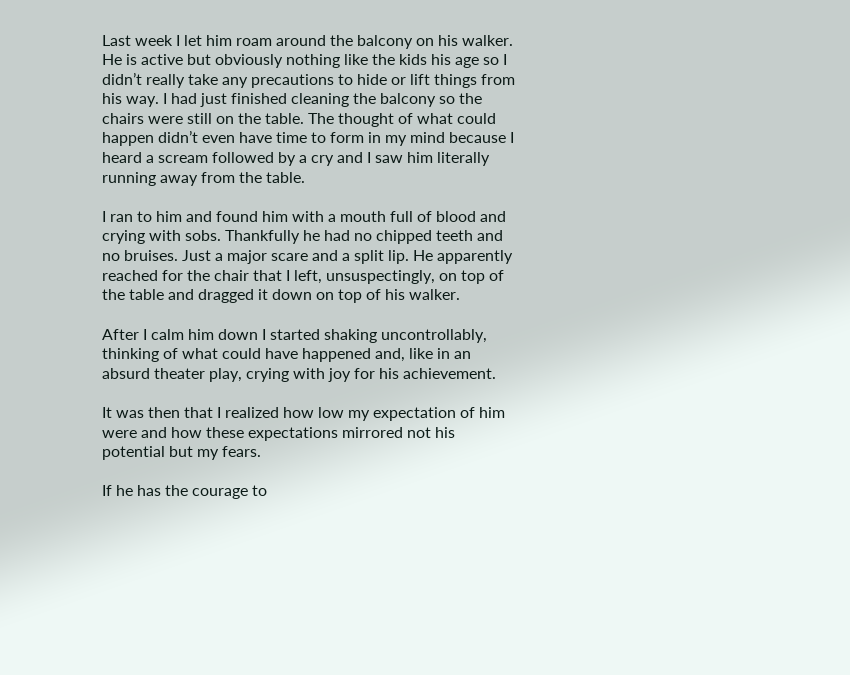Last week I let him roam around the balcony on his walker. He is active but obviously nothing like the kids his age so I didn’t really take any precautions to hide or lift things from his way. I had just finished cleaning the balcony so the chairs were still on the table. The thought of what could happen didn’t even have time to form in my mind because I heard a scream followed by a cry and I saw him literally running away from the table.

I ran to him and found him with a mouth full of blood and crying with sobs. Thankfully he had no chipped teeth and no bruises. Just a major scare and a split lip. He apparently reached for the chair that I left, unsuspectingly, on top of the table and dragged it down on top of his walker.

After I calm him down I started shaking uncontrollably, thinking of what could have happened and, like in an absurd theater play, crying with joy for his achievement.

It was then that I realized how low my expectation of him were and how these expectations mirrored not his potential but my fears.

If he has the courage to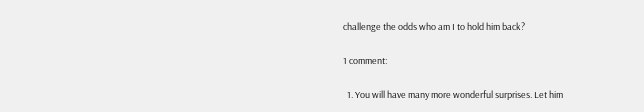challenge the odds who am I to hold him back?

1 comment:

  1. You will have many more wonderful surprises. Let him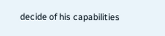decide of his capabilities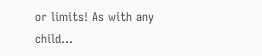or limits! As with any child...